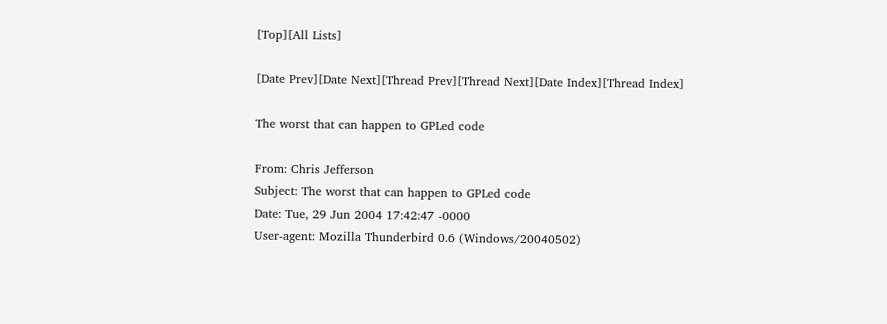[Top][All Lists]

[Date Prev][Date Next][Thread Prev][Thread Next][Date Index][Thread Index]

The worst that can happen to GPLed code

From: Chris Jefferson
Subject: The worst that can happen to GPLed code
Date: Tue, 29 Jun 2004 17:42:47 -0000
User-agent: Mozilla Thunderbird 0.6 (Windows/20040502)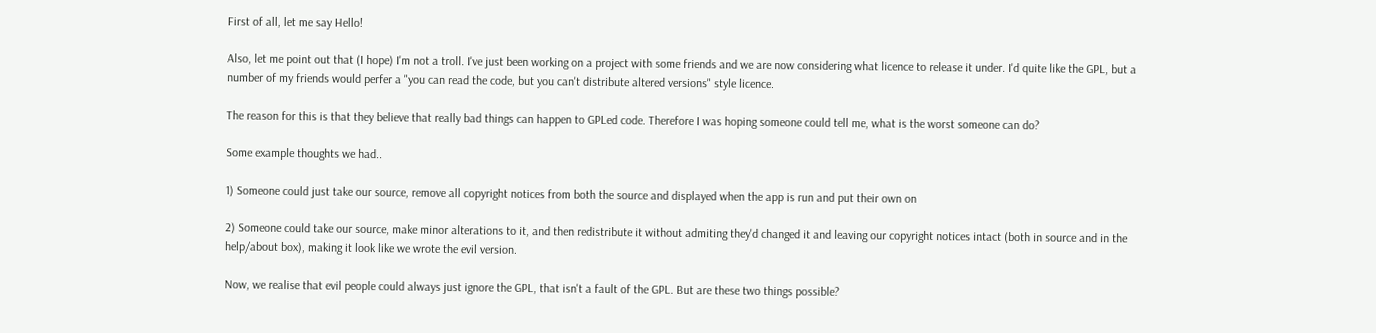First of all, let me say Hello!

Also, let me point out that (I hope) I'm not a troll. I've just been working on a project with some friends and we are now considering what licence to release it under. I'd quite like the GPL, but a number of my friends would perfer a "you can read the code, but you can't distribute altered versions" style licence.

The reason for this is that they believe that really bad things can happen to GPLed code. Therefore I was hoping someone could tell me, what is the worst someone can do?

Some example thoughts we had..

1) Someone could just take our source, remove all copyright notices from both the source and displayed when the app is run and put their own on

2) Someone could take our source, make minor alterations to it, and then redistribute it without admiting they'd changed it and leaving our copyright notices intact (both in source and in the help/about box), making it look like we wrote the evil version.

Now, we realise that evil people could always just ignore the GPL, that isn't a fault of the GPL. But are these two things possible?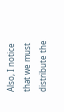Also, I notice that we must distribute the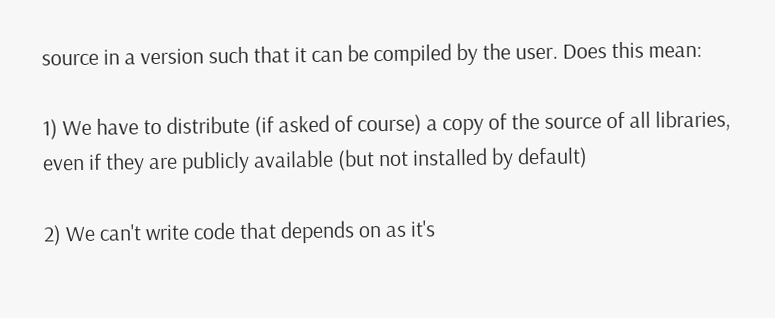source in a version such that it can be compiled by the user. Does this mean:

1) We have to distribute (if asked of course) a copy of the source of all libraries, even if they are publicly available (but not installed by default)

2) We can't write code that depends on as it's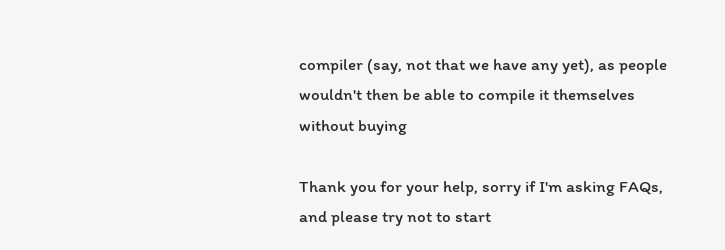compiler (say, not that we have any yet), as people wouldn't then be able to compile it themselves without buying

Thank you for your help, sorry if I'm asking FAQs, and please try not to start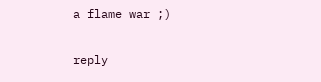a flame war ;)


reply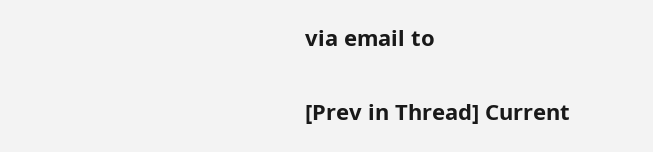via email to

[Prev in Thread] Current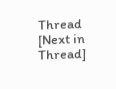Thread [Next in Thread]